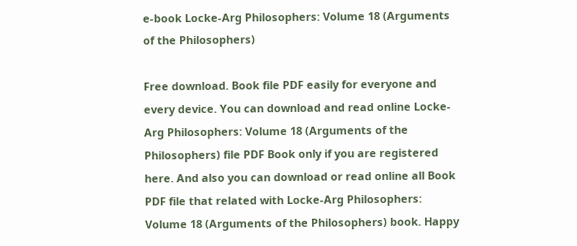e-book Locke-Arg Philosophers: Volume 18 (Arguments of the Philosophers)

Free download. Book file PDF easily for everyone and every device. You can download and read online Locke-Arg Philosophers: Volume 18 (Arguments of the Philosophers) file PDF Book only if you are registered here. And also you can download or read online all Book PDF file that related with Locke-Arg Philosophers: Volume 18 (Arguments of the Philosophers) book. Happy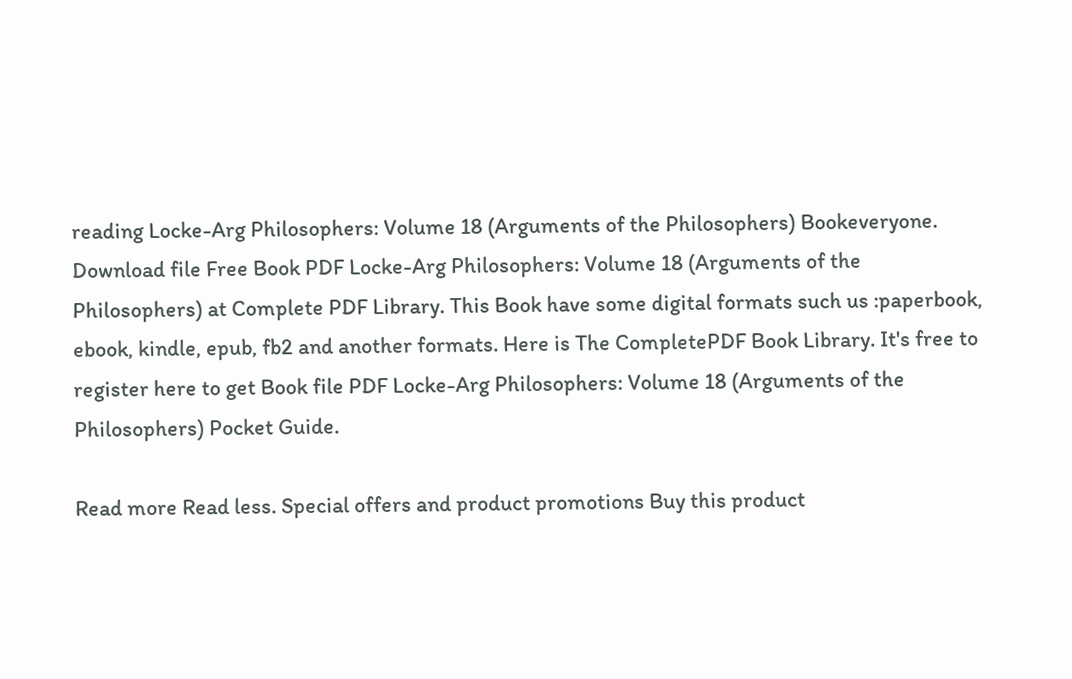reading Locke-Arg Philosophers: Volume 18 (Arguments of the Philosophers) Bookeveryone. Download file Free Book PDF Locke-Arg Philosophers: Volume 18 (Arguments of the Philosophers) at Complete PDF Library. This Book have some digital formats such us :paperbook, ebook, kindle, epub, fb2 and another formats. Here is The CompletePDF Book Library. It's free to register here to get Book file PDF Locke-Arg Philosophers: Volume 18 (Arguments of the Philosophers) Pocket Guide.

Read more Read less. Special offers and product promotions Buy this product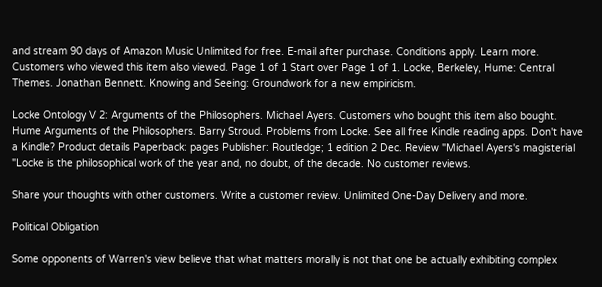and stream 90 days of Amazon Music Unlimited for free. E-mail after purchase. Conditions apply. Learn more. Customers who viewed this item also viewed. Page 1 of 1 Start over Page 1 of 1. Locke, Berkeley, Hume: Central Themes. Jonathan Bennett. Knowing and Seeing: Groundwork for a new empiricism.

Locke Ontology V 2: Arguments of the Philosophers. Michael Ayers. Customers who bought this item also bought. Hume Arguments of the Philosophers. Barry Stroud. Problems from Locke. See all free Kindle reading apps. Don't have a Kindle? Product details Paperback: pages Publisher: Routledge; 1 edition 2 Dec. Review "Michael Ayers's magisterial "Locke is the philosophical work of the year and, no doubt, of the decade. No customer reviews.

Share your thoughts with other customers. Write a customer review. Unlimited One-Day Delivery and more.

Political Obligation

Some opponents of Warren's view believe that what matters morally is not that one be actually exhibiting complex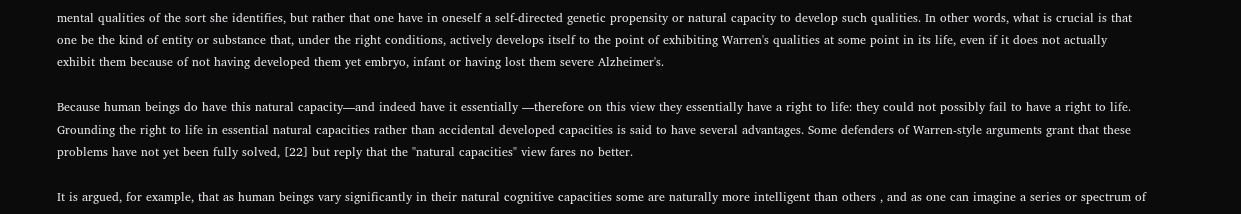mental qualities of the sort she identifies, but rather that one have in oneself a self-directed genetic propensity or natural capacity to develop such qualities. In other words, what is crucial is that one be the kind of entity or substance that, under the right conditions, actively develops itself to the point of exhibiting Warren's qualities at some point in its life, even if it does not actually exhibit them because of not having developed them yet embryo, infant or having lost them severe Alzheimer's.

Because human beings do have this natural capacity—and indeed have it essentially —therefore on this view they essentially have a right to life: they could not possibly fail to have a right to life. Grounding the right to life in essential natural capacities rather than accidental developed capacities is said to have several advantages. Some defenders of Warren-style arguments grant that these problems have not yet been fully solved, [22] but reply that the "natural capacities" view fares no better.

It is argued, for example, that as human beings vary significantly in their natural cognitive capacities some are naturally more intelligent than others , and as one can imagine a series or spectrum of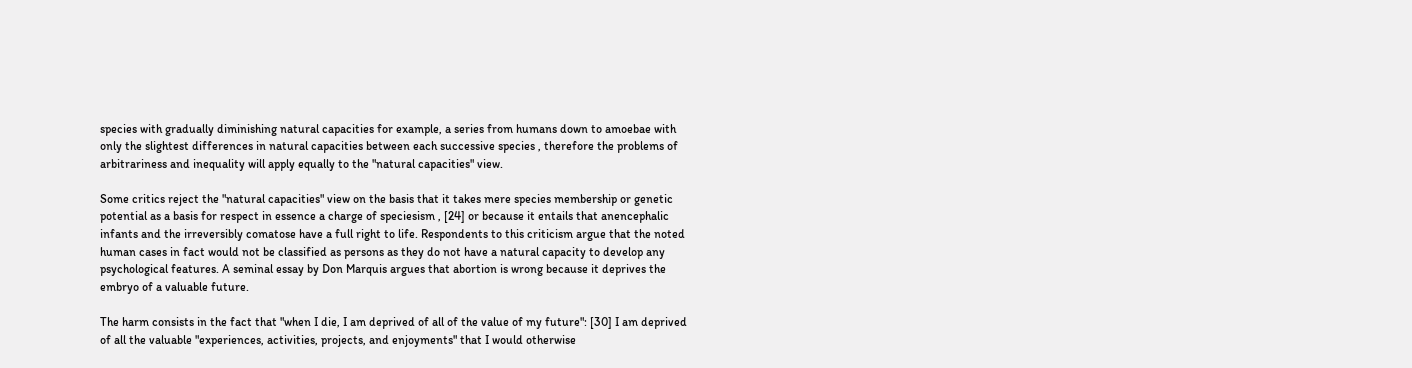species with gradually diminishing natural capacities for example, a series from humans down to amoebae with only the slightest differences in natural capacities between each successive species , therefore the problems of arbitrariness and inequality will apply equally to the "natural capacities" view.

Some critics reject the "natural capacities" view on the basis that it takes mere species membership or genetic potential as a basis for respect in essence a charge of speciesism , [24] or because it entails that anencephalic infants and the irreversibly comatose have a full right to life. Respondents to this criticism argue that the noted human cases in fact would not be classified as persons as they do not have a natural capacity to develop any psychological features. A seminal essay by Don Marquis argues that abortion is wrong because it deprives the embryo of a valuable future.

The harm consists in the fact that "when I die, I am deprived of all of the value of my future": [30] I am deprived of all the valuable "experiences, activities, projects, and enjoyments" that I would otherwise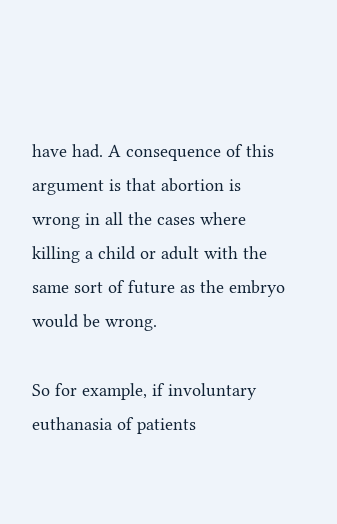have had. A consequence of this argument is that abortion is wrong in all the cases where killing a child or adult with the same sort of future as the embryo would be wrong.

So for example, if involuntary euthanasia of patients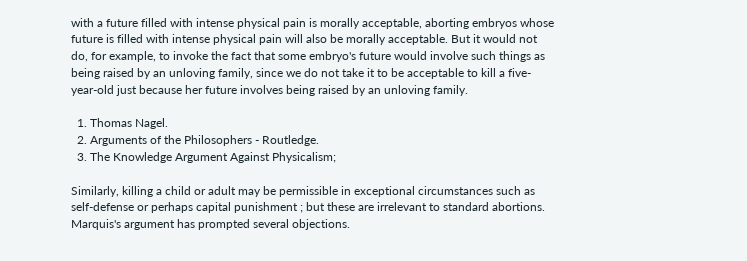with a future filled with intense physical pain is morally acceptable, aborting embryos whose future is filled with intense physical pain will also be morally acceptable. But it would not do, for example, to invoke the fact that some embryo's future would involve such things as being raised by an unloving family, since we do not take it to be acceptable to kill a five-year-old just because her future involves being raised by an unloving family.

  1. Thomas Nagel.
  2. Arguments of the Philosophers - Routledge.
  3. The Knowledge Argument Against Physicalism;

Similarly, killing a child or adult may be permissible in exceptional circumstances such as self-defense or perhaps capital punishment ; but these are irrelevant to standard abortions. Marquis's argument has prompted several objections.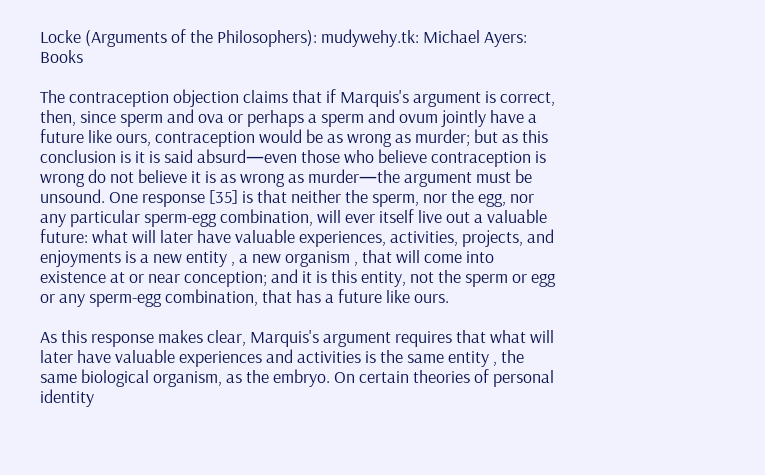Locke (Arguments of the Philosophers): mudywehy.tk: Michael Ayers: Books

The contraception objection claims that if Marquis's argument is correct, then, since sperm and ova or perhaps a sperm and ovum jointly have a future like ours, contraception would be as wrong as murder; but as this conclusion is it is said absurd—even those who believe contraception is wrong do not believe it is as wrong as murder—the argument must be unsound. One response [35] is that neither the sperm, nor the egg, nor any particular sperm-egg combination, will ever itself live out a valuable future: what will later have valuable experiences, activities, projects, and enjoyments is a new entity , a new organism , that will come into existence at or near conception; and it is this entity, not the sperm or egg or any sperm-egg combination, that has a future like ours.

As this response makes clear, Marquis's argument requires that what will later have valuable experiences and activities is the same entity , the same biological organism, as the embryo. On certain theories of personal identity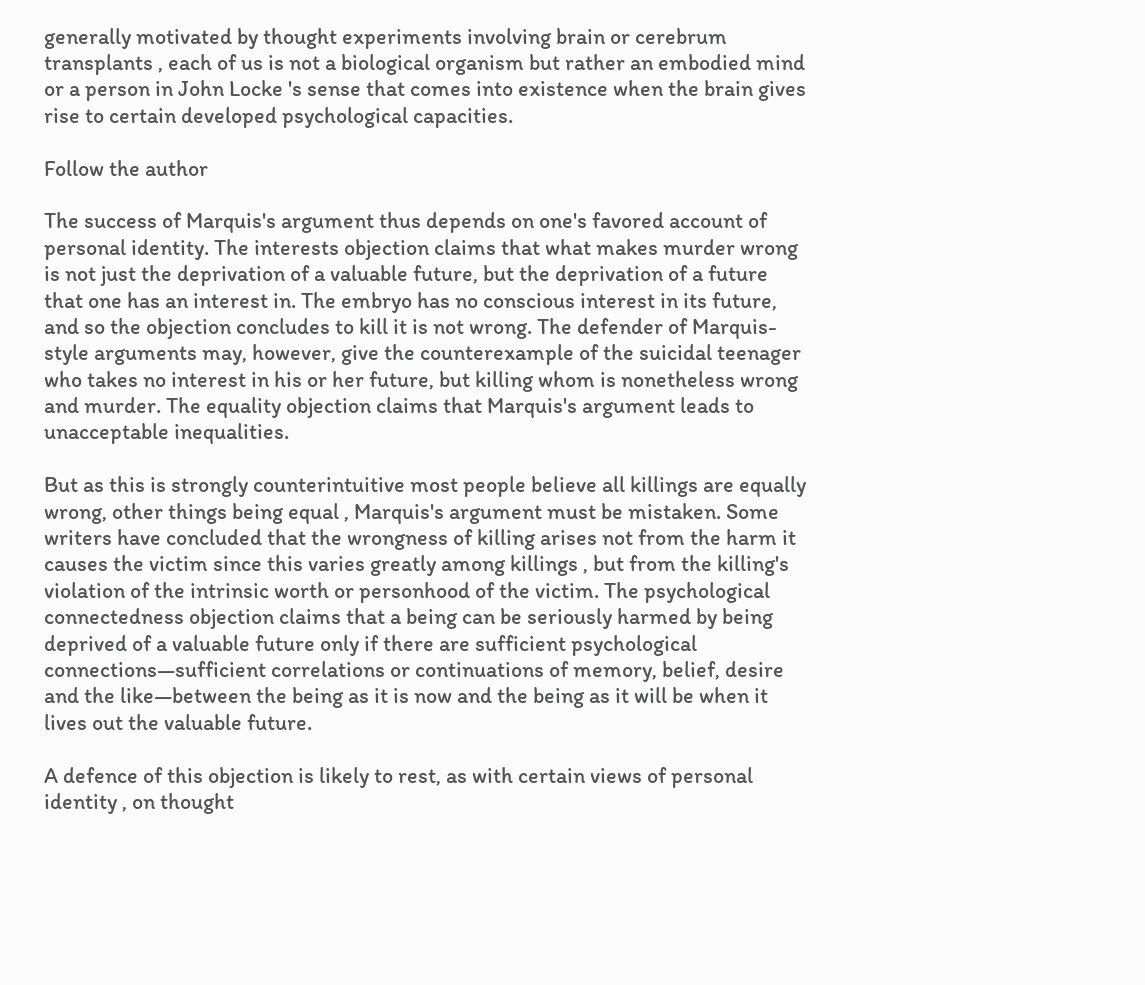generally motivated by thought experiments involving brain or cerebrum transplants , each of us is not a biological organism but rather an embodied mind or a person in John Locke 's sense that comes into existence when the brain gives rise to certain developed psychological capacities.

Follow the author

The success of Marquis's argument thus depends on one's favored account of personal identity. The interests objection claims that what makes murder wrong is not just the deprivation of a valuable future, but the deprivation of a future that one has an interest in. The embryo has no conscious interest in its future, and so the objection concludes to kill it is not wrong. The defender of Marquis-style arguments may, however, give the counterexample of the suicidal teenager who takes no interest in his or her future, but killing whom is nonetheless wrong and murder. The equality objection claims that Marquis's argument leads to unacceptable inequalities.

But as this is strongly counterintuitive most people believe all killings are equally wrong, other things being equal , Marquis's argument must be mistaken. Some writers have concluded that the wrongness of killing arises not from the harm it causes the victim since this varies greatly among killings , but from the killing's violation of the intrinsic worth or personhood of the victim. The psychological connectedness objection claims that a being can be seriously harmed by being deprived of a valuable future only if there are sufficient psychological connections—sufficient correlations or continuations of memory, belief, desire and the like—between the being as it is now and the being as it will be when it lives out the valuable future.

A defence of this objection is likely to rest, as with certain views of personal identity , on thought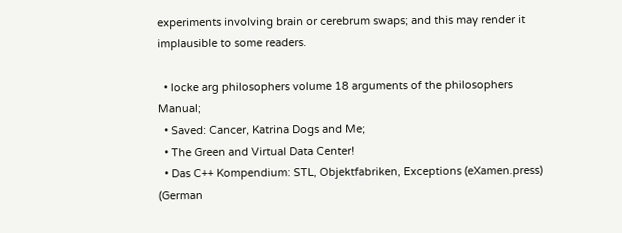experiments involving brain or cerebrum swaps; and this may render it implausible to some readers.

  • locke arg philosophers volume 18 arguments of the philosophers Manual;
  • Saved: Cancer, Katrina Dogs and Me;
  • The Green and Virtual Data Center!
  • Das C++ Kompendium: STL, Objektfabriken, Exceptions (eXamen.press) (German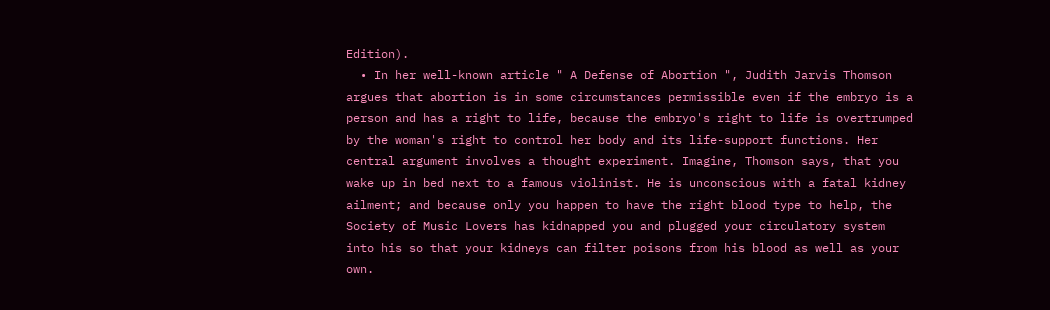Edition).
  • In her well-known article " A Defense of Abortion ", Judith Jarvis Thomson argues that abortion is in some circumstances permissible even if the embryo is a person and has a right to life, because the embryo's right to life is overtrumped by the woman's right to control her body and its life-support functions. Her central argument involves a thought experiment. Imagine, Thomson says, that you wake up in bed next to a famous violinist. He is unconscious with a fatal kidney ailment; and because only you happen to have the right blood type to help, the Society of Music Lovers has kidnapped you and plugged your circulatory system into his so that your kidneys can filter poisons from his blood as well as your own.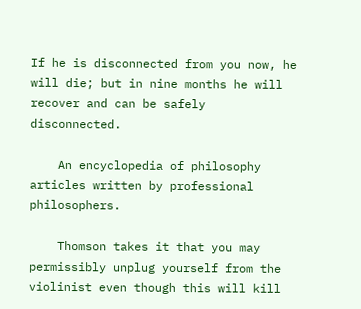If he is disconnected from you now, he will die; but in nine months he will recover and can be safely disconnected.

    An encyclopedia of philosophy articles written by professional philosophers.

    Thomson takes it that you may permissibly unplug yourself from the violinist even though this will kill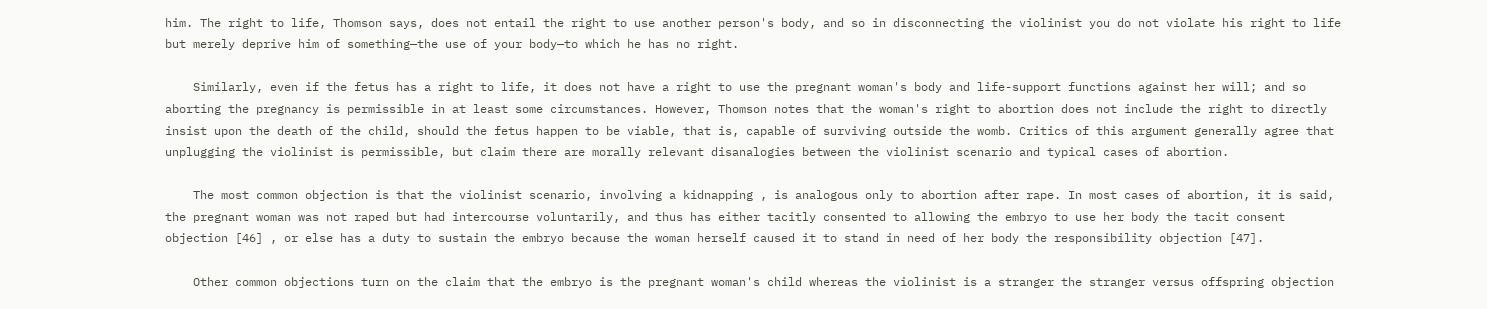him. The right to life, Thomson says, does not entail the right to use another person's body, and so in disconnecting the violinist you do not violate his right to life but merely deprive him of something—the use of your body—to which he has no right.

    Similarly, even if the fetus has a right to life, it does not have a right to use the pregnant woman's body and life-support functions against her will; and so aborting the pregnancy is permissible in at least some circumstances. However, Thomson notes that the woman's right to abortion does not include the right to directly insist upon the death of the child, should the fetus happen to be viable, that is, capable of surviving outside the womb. Critics of this argument generally agree that unplugging the violinist is permissible, but claim there are morally relevant disanalogies between the violinist scenario and typical cases of abortion.

    The most common objection is that the violinist scenario, involving a kidnapping , is analogous only to abortion after rape. In most cases of abortion, it is said, the pregnant woman was not raped but had intercourse voluntarily, and thus has either tacitly consented to allowing the embryo to use her body the tacit consent objection [46] , or else has a duty to sustain the embryo because the woman herself caused it to stand in need of her body the responsibility objection [47].

    Other common objections turn on the claim that the embryo is the pregnant woman's child whereas the violinist is a stranger the stranger versus offspring objection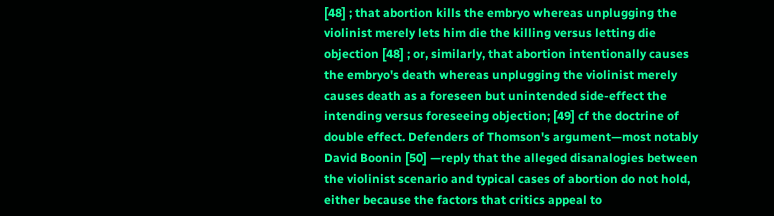[48] ; that abortion kills the embryo whereas unplugging the violinist merely lets him die the killing versus letting die objection [48] ; or, similarly, that abortion intentionally causes the embryo's death whereas unplugging the violinist merely causes death as a foreseen but unintended side-effect the intending versus foreseeing objection; [49] cf the doctrine of double effect. Defenders of Thomson's argument—most notably David Boonin [50] —reply that the alleged disanalogies between the violinist scenario and typical cases of abortion do not hold, either because the factors that critics appeal to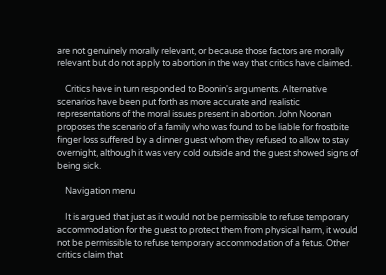are not genuinely morally relevant, or because those factors are morally relevant but do not apply to abortion in the way that critics have claimed.

    Critics have in turn responded to Boonin's arguments. Alternative scenarios have been put forth as more accurate and realistic representations of the moral issues present in abortion. John Noonan proposes the scenario of a family who was found to be liable for frostbite finger loss suffered by a dinner guest whom they refused to allow to stay overnight, although it was very cold outside and the guest showed signs of being sick.

    Navigation menu

    It is argued that just as it would not be permissible to refuse temporary accommodation for the guest to protect them from physical harm, it would not be permissible to refuse temporary accommodation of a fetus. Other critics claim that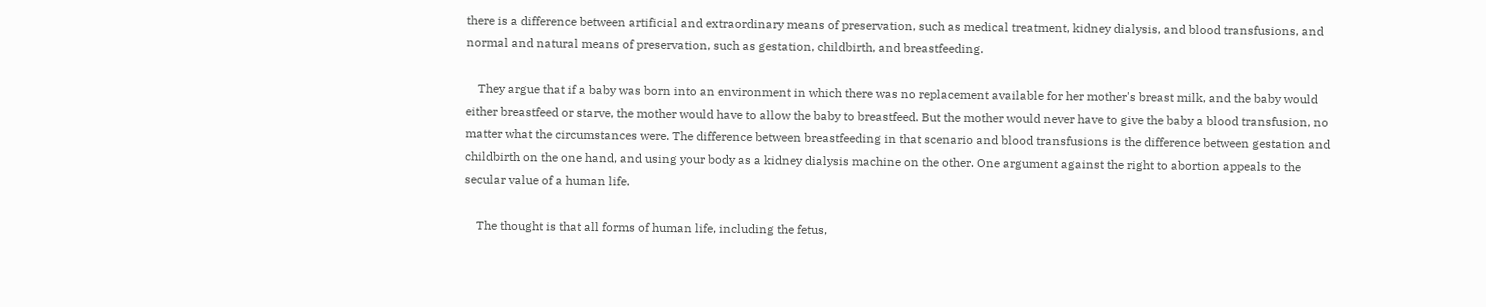there is a difference between artificial and extraordinary means of preservation, such as medical treatment, kidney dialysis, and blood transfusions, and normal and natural means of preservation, such as gestation, childbirth, and breastfeeding.

    They argue that if a baby was born into an environment in which there was no replacement available for her mother's breast milk, and the baby would either breastfeed or starve, the mother would have to allow the baby to breastfeed. But the mother would never have to give the baby a blood transfusion, no matter what the circumstances were. The difference between breastfeeding in that scenario and blood transfusions is the difference between gestation and childbirth on the one hand, and using your body as a kidney dialysis machine on the other. One argument against the right to abortion appeals to the secular value of a human life.

    The thought is that all forms of human life, including the fetus,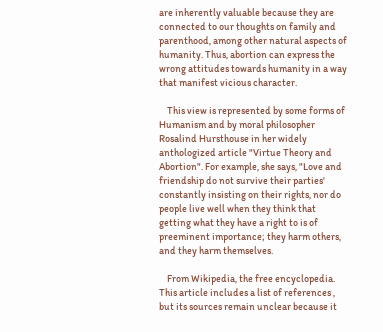are inherently valuable because they are connected to our thoughts on family and parenthood, among other natural aspects of humanity. Thus, abortion can express the wrong attitudes towards humanity in a way that manifest vicious character.

    This view is represented by some forms of Humanism and by moral philosopher Rosalind Hursthouse in her widely anthologized article "Virtue Theory and Abortion". For example, she says, "Love and friendship do not survive their parties' constantly insisting on their rights, nor do people live well when they think that getting what they have a right to is of preeminent importance; they harm others, and they harm themselves.

    From Wikipedia, the free encyclopedia. This article includes a list of references , but its sources remain unclear because it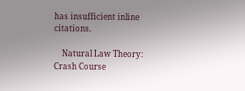has insufficient inline citations.

    Natural Law Theory: Crash Course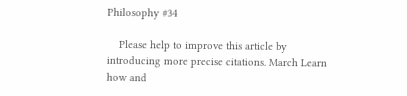Philosophy #34

    Please help to improve this article by introducing more precise citations. March Learn how and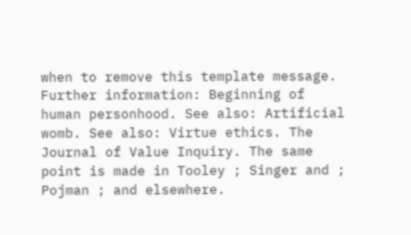when to remove this template message. Further information: Beginning of human personhood. See also: Artificial womb. See also: Virtue ethics. The Journal of Value Inquiry. The same point is made in Tooley ; Singer and ; Pojman ; and elsewhere.